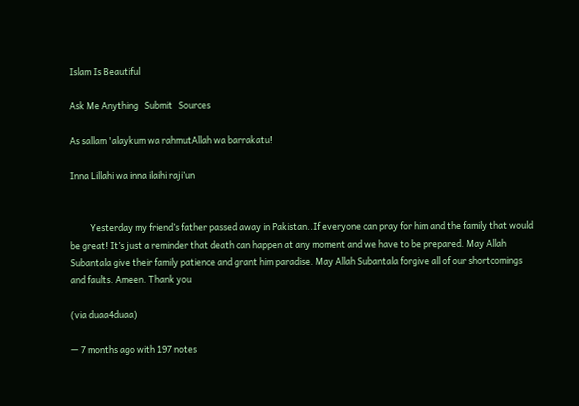Islam Is Beautiful

Ask Me Anything   Submit   Sources

As sallam 'alaykum wa rahmutAllah wa barrakatu!

Inna Lillahi wa inna ilaihi raji’un


          Yesterday my friend’s father passed away in Pakistan..If everyone can pray for him and the family that would be great! It’s just a reminder that death can happen at any moment and we have to be prepared. May Allah Subantala give their family patience and grant him paradise. May Allah Subantala forgive all of our shortcomings and faults. Ameen. Thank you

(via duaa4duaa)

— 7 months ago with 197 notes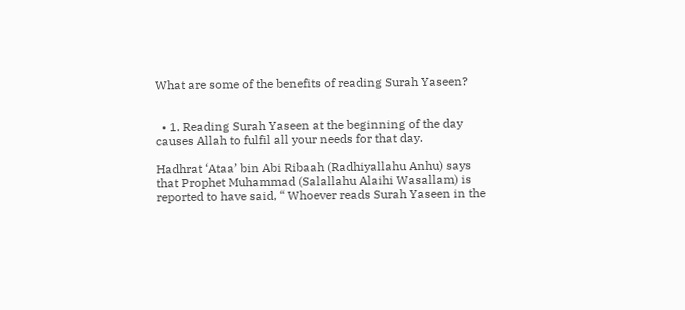What are some of the benefits of reading Surah Yaseen?


  • 1. Reading Surah Yaseen at the beginning of the day causes Allah to fulfil all your needs for that day.

Hadhrat ‘Ataa’ bin Abi Ribaah (Radhiyallahu Anhu) says that Prophet Muhammad (Salallahu Alaihi Wasallam) is reported to have said, “ Whoever reads Surah Yaseen in the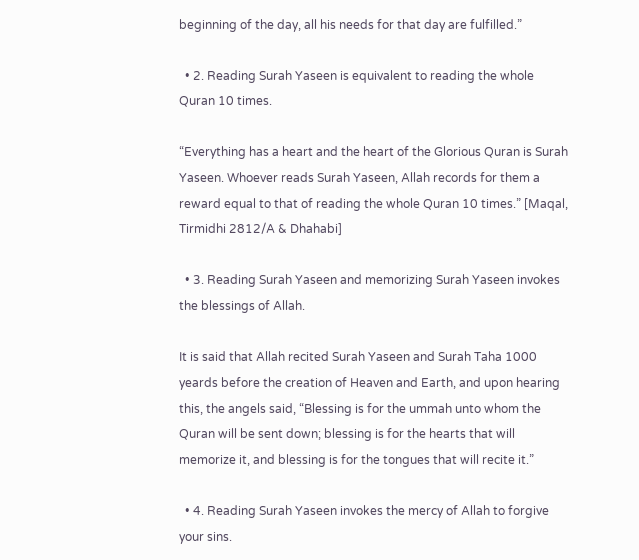beginning of the day, all his needs for that day are fulfilled.”

  • 2. Reading Surah Yaseen is equivalent to reading the whole Quran 10 times.

“Everything has a heart and the heart of the Glorious Quran is Surah Yaseen. Whoever reads Surah Yaseen, Allah records for them a reward equal to that of reading the whole Quran 10 times.” [Maqal, Tirmidhi 2812/A & Dhahabi]

  • 3. Reading Surah Yaseen and memorizing Surah Yaseen invokes the blessings of Allah.

It is said that Allah recited Surah Yaseen and Surah Taha 1000 yeards before the creation of Heaven and Earth, and upon hearing this, the angels said, “Blessing is for the ummah unto whom the Quran will be sent down; blessing is for the hearts that will memorize it, and blessing is for the tongues that will recite it.”

  • 4. Reading Surah Yaseen invokes the mercy of Allah to forgive your sins.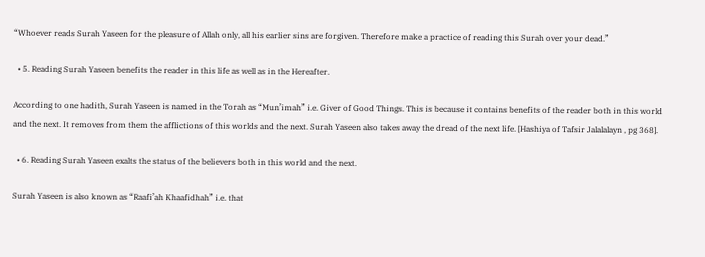“Whoever reads Surah Yaseen for the pleasure of Allah only, all his earlier sins are forgiven. Therefore make a practice of reading this Surah over your dead.”

  • 5. Reading Surah Yaseen benefits the reader in this life as well as in the Hereafter.

According to one hadith, Surah Yaseen is named in the Torah as “Mun’imah” i.e. Giver of Good Things. This is because it contains benefits of the reader both in this world and the next. It removes from them the afflictions of this worlds and the next. Surah Yaseen also takes away the dread of the next life. [Hashiya of Tafsir Jalalalayn , pg 368].

  • 6. Reading Surah Yaseen exalts the status of the believers both in this world and the next.

Surah Yaseen is also known as “Raafi’ah Khaafidhah” i.e. that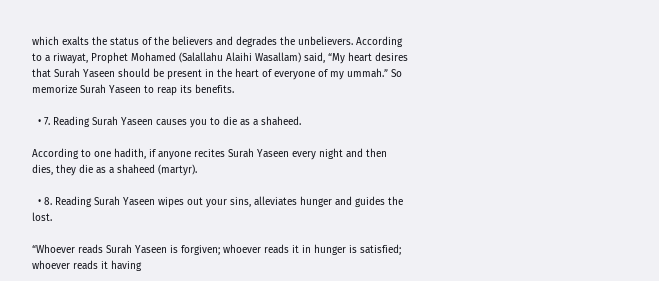which exalts the status of the believers and degrades the unbelievers. According to a riwayat, Prophet Mohamed (Salallahu Alaihi Wasallam) said, “My heart desires that Surah Yaseen should be present in the heart of everyone of my ummah.” So memorize Surah Yaseen to reap its benefits.

  • 7. Reading Surah Yaseen causes you to die as a shaheed.

According to one hadith, if anyone recites Surah Yaseen every night and then dies, they die as a shaheed (martyr).

  • 8. Reading Surah Yaseen wipes out your sins, alleviates hunger and guides the lost.

“Whoever reads Surah Yaseen is forgiven; whoever reads it in hunger is satisfied; whoever reads it having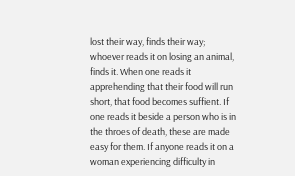lost their way, finds their way; whoever reads it on losing an animal, finds it. When one reads it apprehending that their food will run short, that food becomes suffient. If one reads it beside a person who is in the throes of death, these are made easy for them. If anyone reads it on a woman experiencing difficulty in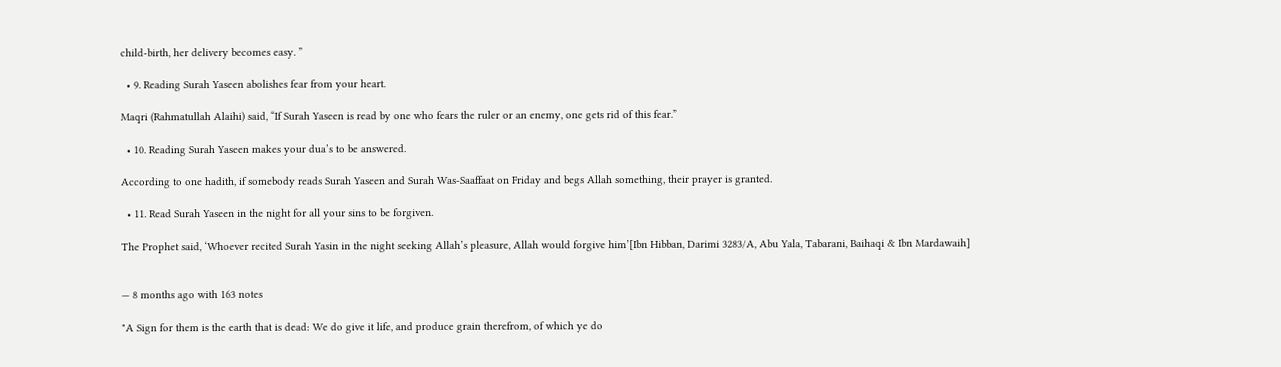child-birth, her delivery becomes easy. ”

  • 9. Reading Surah Yaseen abolishes fear from your heart.

Maqri (Rahmatullah Alaihi) said, “If Surah Yaseen is read by one who fears the ruler or an enemy, one gets rid of this fear.”

  • 10. Reading Surah Yaseen makes your dua’s to be answered.

According to one hadith, if somebody reads Surah Yaseen and Surah Was-Saaffaat on Friday and begs Allah something, their prayer is granted.

  • 11. Read Surah Yaseen in the night for all your sins to be forgiven.

The Prophet said, ‘Whoever recited Surah Yasin in the night seeking Allah’s pleasure, Allah would forgive him’[Ibn Hibban, Darimi 3283/A, Abu Yala, Tabarani, Baihaqi & Ibn Mardawaih]


— 8 months ago with 163 notes

"A Sign for them is the earth that is dead: We do give it life, and produce grain therefrom, of which ye do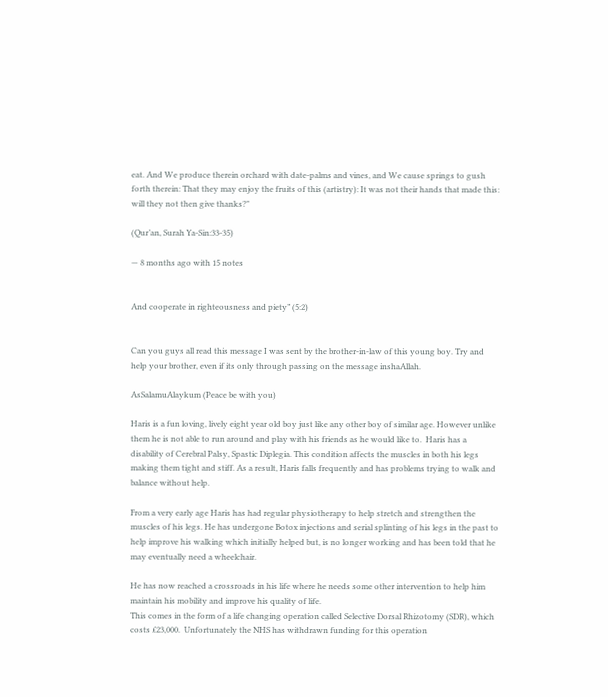eat. And We produce therein orchard with date-palms and vines, and We cause springs to gush forth therein: That they may enjoy the fruits of this (artistry): It was not their hands that made this: will they not then give thanks?"

(Qur’an, Surah Ya-Sin:33-35)

— 8 months ago with 15 notes


And cooperate in righteousness and piety” (5:2)


Can you guys all read this message I was sent by the brother-in-law of this young boy. Try and help your brother, even if its only through passing on the message inshaAllah.

AsSalamuAlaykum (Peace be with you)

Haris is a fun loving, lively eight year old boy just like any other boy of similar age. However unlike them he is not able to run around and play with his friends as he would like to.  Haris has a disability of Cerebral Palsy, Spastic Diplegia. This condition affects the muscles in both his legs making them tight and stiff. As a result, Haris falls frequently and has problems trying to walk and balance without help.

From a very early age Haris has had regular physiotherapy to help stretch and strengthen the muscles of his legs. He has undergone Botox injections and serial splinting of his legs in the past to help improve his walking which initially helped but, is no longer working and has been told that he may eventually need a wheelchair.

He has now reached a crossroads in his life where he needs some other intervention to help him maintain his mobility and improve his quality of life.
This comes in the form of a life changing operation called Selective Dorsal Rhizotomy (SDR), which costs £23,000.  Unfortunately the NHS has withdrawn funding for this operation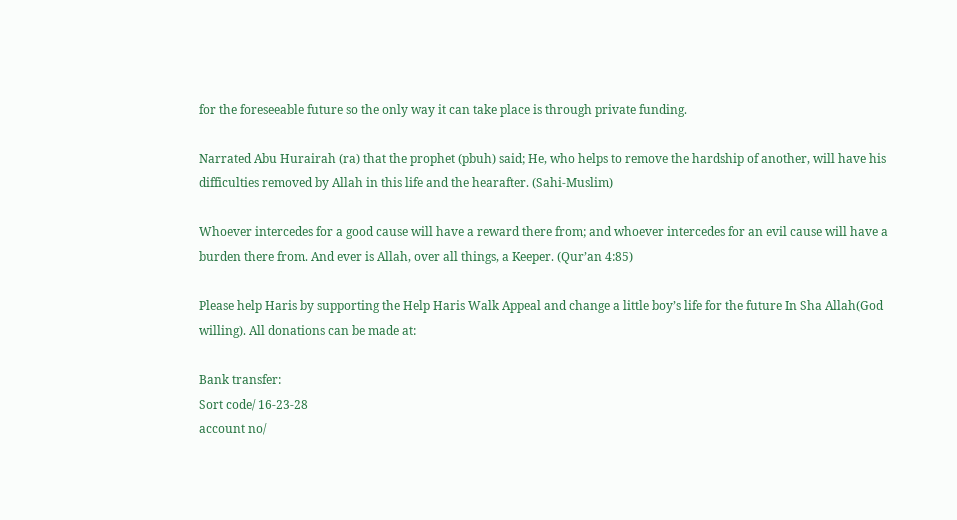for the foreseeable future so the only way it can take place is through private funding.

Narrated Abu Hurairah (ra) that the prophet (pbuh) said; He, who helps to remove the hardship of another, will have his difficulties removed by Allah in this life and the hearafter. (Sahi-Muslim)

Whoever intercedes for a good cause will have a reward there from; and whoever intercedes for an evil cause will have a burden there from. And ever is Allah, over all things, a Keeper. (Qur’an 4:85)

Please help Haris by supporting the Help Haris Walk Appeal and change a little boy’s life for the future In Sha Allah(God willing). All donations can be made at:

Bank transfer:
Sort code/ 16-23-28
account no/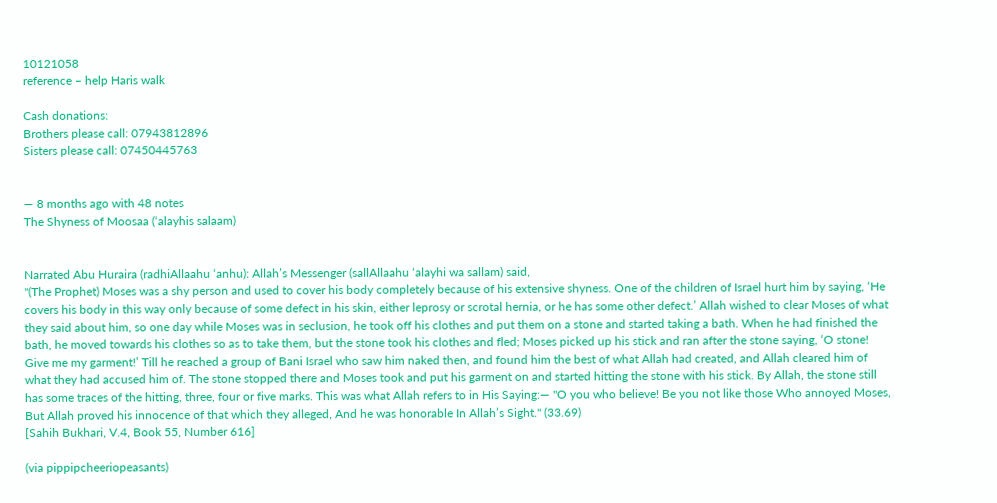10121058
reference – help Haris walk

Cash donations:
Brothers please call: 07943812896
Sisters please call: 07450445763


— 8 months ago with 48 notes
The Shyness of Moosaa (‘alayhis salaam)


Narrated Abu Huraira (radhiAllaahu ‘anhu): Allah’s Messenger (sallAllaahu ‘alayhi wa sallam) said,
"(The Prophet) Moses was a shy person and used to cover his body completely because of his extensive shyness. One of the children of Israel hurt him by saying, ‘He covers his body in this way only because of some defect in his skin, either leprosy or scrotal hernia, or he has some other defect.’ Allah wished to clear Moses of what they said about him, so one day while Moses was in seclusion, he took off his clothes and put them on a stone and started taking a bath. When he had finished the bath, he moved towards his clothes so as to take them, but the stone took his clothes and fled; Moses picked up his stick and ran after the stone saying, ‘O stone! Give me my garment!’ Till he reached a group of Bani Israel who saw him naked then, and found him the best of what Allah had created, and Allah cleared him of what they had accused him of. The stone stopped there and Moses took and put his garment on and started hitting the stone with his stick. By Allah, the stone still has some traces of the hitting, three, four or five marks. This was what Allah refers to in His Saying:— "O you who believe! Be you not like those Who annoyed Moses, But Allah proved his innocence of that which they alleged, And he was honorable In Allah’s Sight." (33.69)
[Sahih Bukhari, V.4, Book 55, Number 616]

(via pippipcheeriopeasants)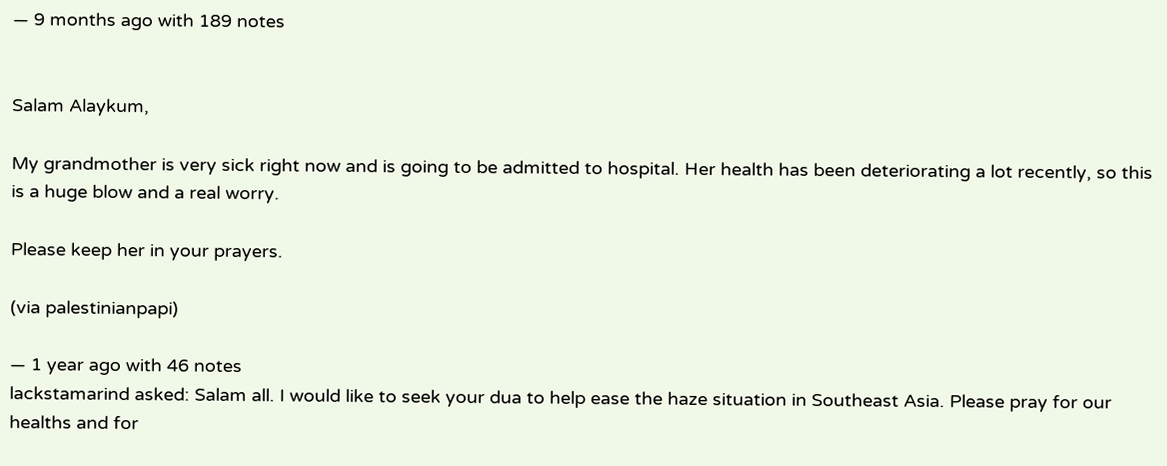— 9 months ago with 189 notes


Salam Alaykum,

My grandmother is very sick right now and is going to be admitted to hospital. Her health has been deteriorating a lot recently, so this is a huge blow and a real worry.

Please keep her in your prayers.

(via palestinianpapi)

— 1 year ago with 46 notes
lackstamarind asked: Salam all. I would like to seek your dua to help ease the haze situation in Southeast Asia. Please pray for our healths and for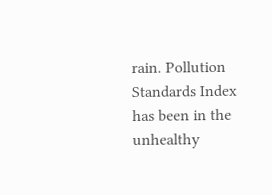rain. Pollution Standards Index has been in the unhealthy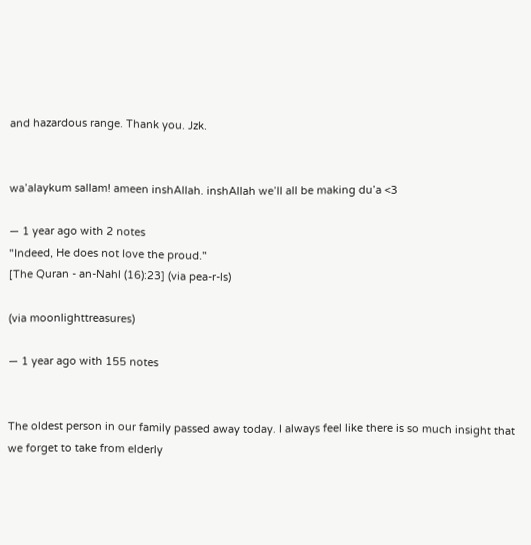and hazardous range. Thank you. Jzk.


wa’alaykum sallam! ameen inshAllah. inshAllah we’ll all be making du’a <3

— 1 year ago with 2 notes
"Indeed, He does not love the proud."
[The Quran - an-Nahl (16):23] (via pea-r-ls)

(via moonlighttreasures)

— 1 year ago with 155 notes


The oldest person in our family passed away today. I always feel like there is so much insight that we forget to take from elderly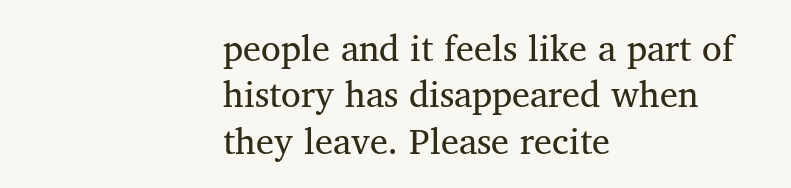people and it feels like a part of history has disappeared when they leave. Please recite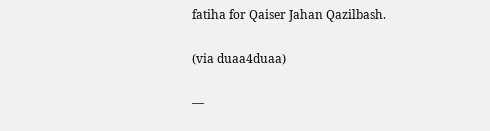fatiha for Qaiser Jahan Qazilbash.

(via duaa4duaa)

—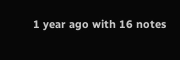1 year ago with 16 notes